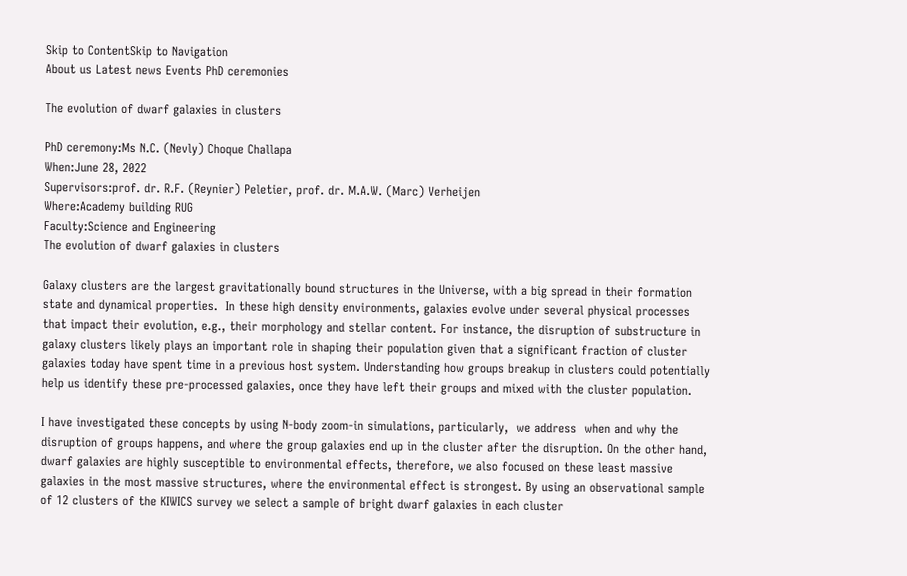Skip to ContentSkip to Navigation
About us Latest news Events PhD ceremonies

The evolution of dwarf galaxies in clusters

PhD ceremony:Ms N.C. (Nevly) Choque Challapa
When:June 28, 2022
Supervisors:prof. dr. R.F. (Reynier) Peletier, prof. dr. M.A.W. (Marc) Verheijen
Where:Academy building RUG
Faculty:Science and Engineering
The evolution of dwarf galaxies in clusters

Galaxy clusters are the largest gravitationally bound structures in the Universe, with a big spread in their formation state and dynamical properties.  In these high density environments, galaxies evolve under several physical processes that impact their evolution, e.g., their morphology and stellar content. For instance, the disruption of substructure in galaxy clusters likely plays an important role in shaping their population given that a significant fraction of cluster galaxies today have spent time in a previous host system. Understanding how groups breakup in clusters could potentially help us identify these pre-processed galaxies, once they have left their groups and mixed with the cluster population.

I have investigated these concepts by using N-body zoom-in simulations, particularly,  we address  when and why the disruption of groups happens, and where the group galaxies end up in the cluster after the disruption. On the other hand, dwarf galaxies are highly susceptible to environmental effects, therefore, we also focused on these least massive galaxies in the most massive structures, where the environmental effect is strongest. By using an observational sample of 12 clusters of the KIWICS survey we select a sample of bright dwarf galaxies in each cluster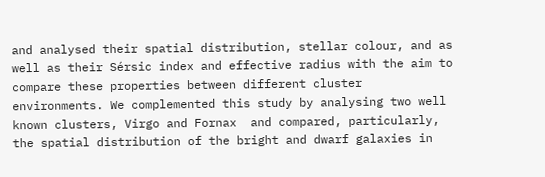and analysed their spatial distribution, stellar colour, and as well as their Sérsic index and effective radius with the aim to compare these properties between different cluster environments. We complemented this study by analysing two well known clusters, Virgo and Fornax  and compared, particularly, the spatial distribution of the bright and dwarf galaxies in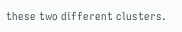these two different clusters.